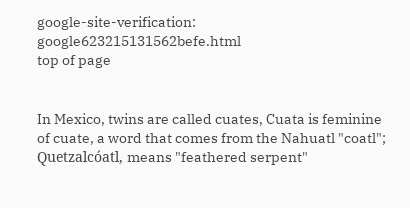google-site-verification: google623215131562befe.html
top of page


In Mexico, twins are called cuates, Cuata is feminine of cuate, a word that comes from the Nahuatl "coatl"; Quetzalcóatl, means "feathered serpent"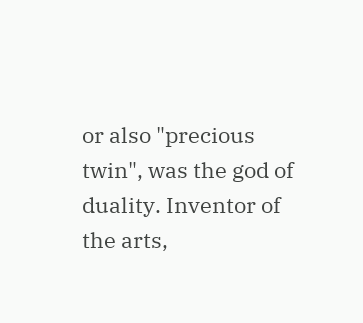or also "precious twin", was the god of duality. Inventor of the arts,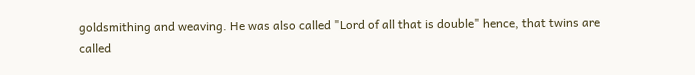goldsmithing and weaving. He was also called "Lord of all that is double" hence, that twins are called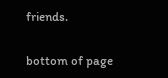friends.

bottom of page